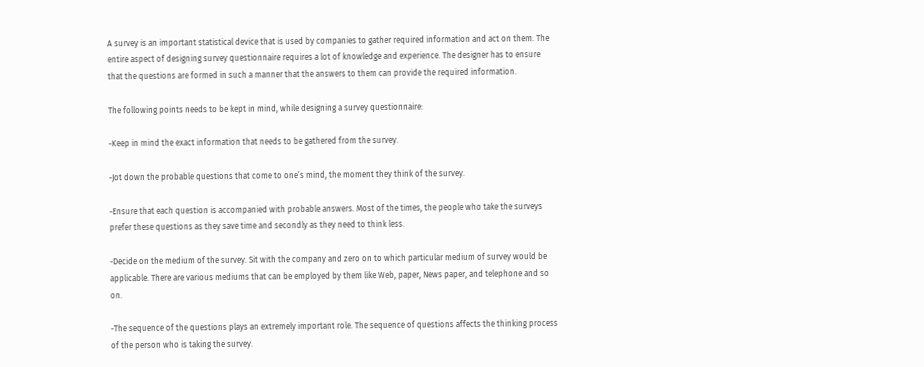A survey is an important statistical device that is used by companies to gather required information and act on them. The entire aspect of designing survey questionnaire requires a lot of knowledge and experience. The designer has to ensure that the questions are formed in such a manner that the answers to them can provide the required information.

The following points needs to be kept in mind, while designing a survey questionnaire:

-Keep in mind the exact information that needs to be gathered from the survey.

-Jot down the probable questions that come to one’s mind, the moment they think of the survey.

-Ensure that each question is accompanied with probable answers. Most of the times, the people who take the surveys prefer these questions as they save time and secondly as they need to think less.

-Decide on the medium of the survey. Sit with the company and zero on to which particular medium of survey would be applicable. There are various mediums that can be employed by them like Web, paper, News paper, and telephone and so on.

-The sequence of the questions plays an extremely important role. The sequence of questions affects the thinking process of the person who is taking the survey.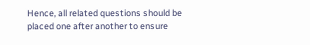Hence, all related questions should be placed one after another to ensure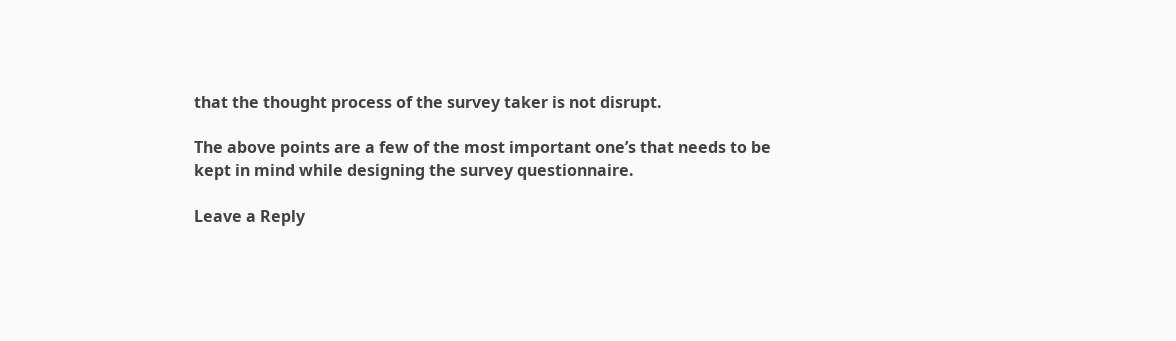that the thought process of the survey taker is not disrupt.

The above points are a few of the most important one’s that needs to be kept in mind while designing the survey questionnaire.

Leave a Reply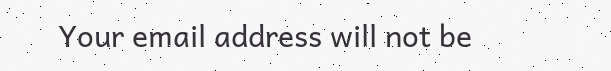Your email address will not be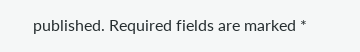published. Required fields are marked *